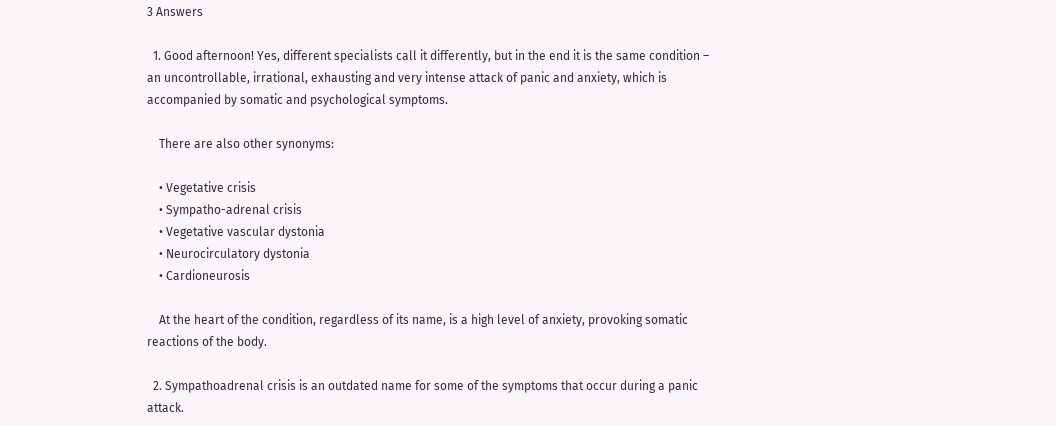3 Answers

  1. Good afternoon! Yes, different specialists call it differently, but in the end it is the same condition – an uncontrollable, irrational, exhausting and very intense attack of panic and anxiety, which is accompanied by somatic and psychological symptoms.

    There are also other synonyms:

    • Vegetative crisis
    • Sympatho-adrenal crisis
    • Vegetative vascular dystonia
    • Neurocirculatory dystonia
    • Cardioneurosis

    At the heart of the condition, regardless of its name, is a high level of anxiety, provoking somatic reactions of the body.

  2. Sympathoadrenal crisis is an outdated name for some of the symptoms that occur during a panic attack.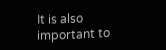It is also important to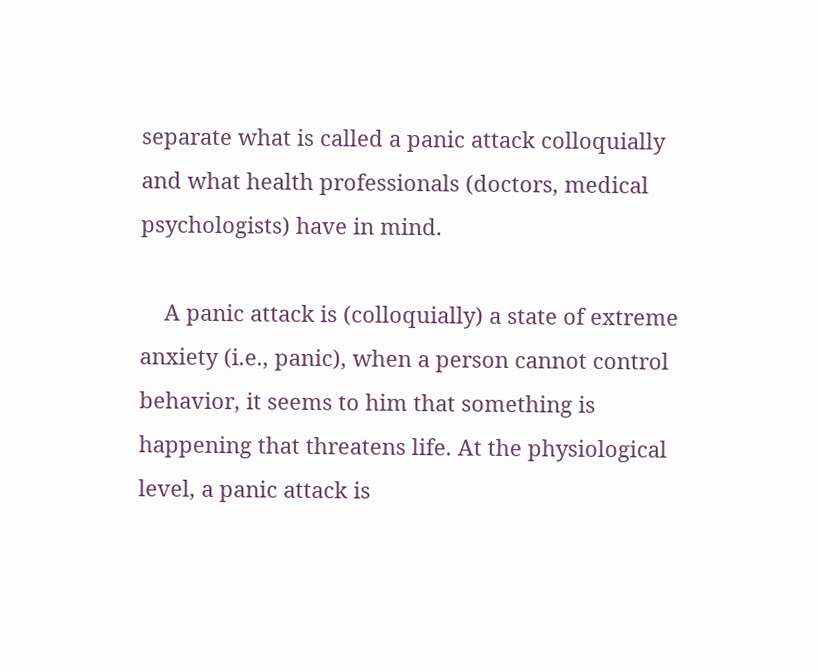separate what is called a panic attack colloquially and what health professionals (doctors, medical psychologists) have in mind.

    A panic attack is (colloquially) a state of extreme anxiety (i.e., panic), when a person cannot control behavior, it seems to him that something is happening that threatens life. At the physiological level, a panic attack is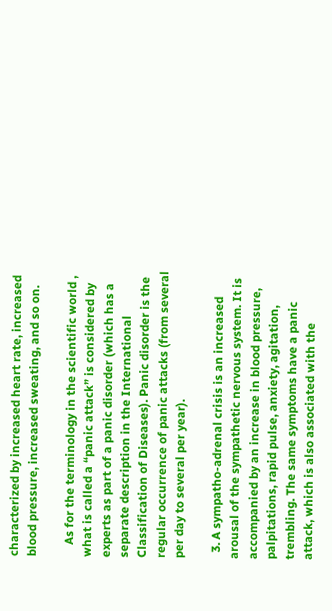characterized by increased heart rate, increased blood pressure, increased sweating, and so on.

    As for the terminology in the scientific world , what is called a “panic attack” is considered by experts as part of a panic disorder (which has a separate description in the International Classification of Diseases). Panic disorder is the regular occurrence of panic attacks (from several per day to several per year).

  3. A sympatho-adrenal crisis is an increased arousal of the sympathetic nervous system. It is accompanied by an increase in blood pressure, palpitations, rapid pulse, anxiety, agitation, trembling. The same symptoms have a panic attack, which is also associated with the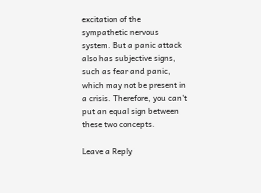excitation of the sympathetic nervous system. But a panic attack also has subjective signs, such as fear and panic, which may not be present in a crisis. Therefore, you can't put an equal sign between these two concepts.

Leave a Reply